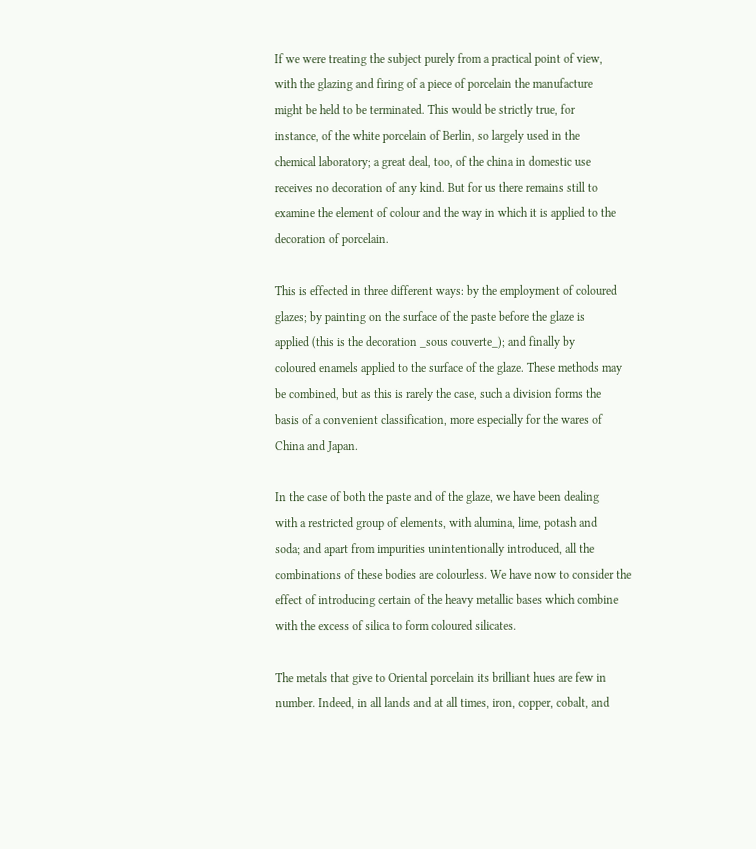If we were treating the subject purely from a practical point of view,
with the glazing and firing of a piece of porcelain the manufacture
might be held to be terminated. This would be strictly true, for
instance, of the white porcelain of Berlin, so largely used in the
chemical laboratory; a great deal, too, of the china in domestic use
receives no decoration of any kind. But for us there remains still to
examine the element of colour and the way in which it is applied to the
decoration of porcelain.

This is effected in three different ways: by the employment of coloured
glazes; by painting on the surface of the paste before the glaze is
applied (this is the decoration _sous couverte_); and finally by
coloured enamels applied to the surface of the glaze. These methods may
be combined, but as this is rarely the case, such a division forms the
basis of a convenient classification, more especially for the wares of
China and Japan.

In the case of both the paste and of the glaze, we have been dealing
with a restricted group of elements, with alumina, lime, potash and
soda; and apart from impurities unintentionally introduced, all the
combinations of these bodies are colourless. We have now to consider the
effect of introducing certain of the heavy metallic bases which combine
with the excess of silica to form coloured silicates.

The metals that give to Oriental porcelain its brilliant hues are few in
number. Indeed, in all lands and at all times, iron, copper, cobalt, and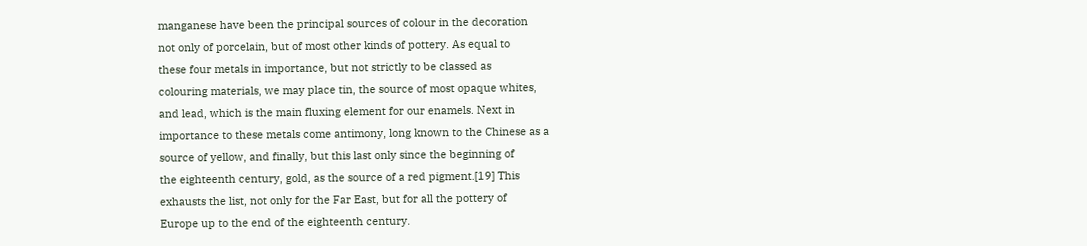manganese have been the principal sources of colour in the decoration
not only of porcelain, but of most other kinds of pottery. As equal to
these four metals in importance, but not strictly to be classed as
colouring materials, we may place tin, the source of most opaque whites,
and lead, which is the main fluxing element for our enamels. Next in
importance to these metals come antimony, long known to the Chinese as a
source of yellow, and finally, but this last only since the beginning of
the eighteenth century, gold, as the source of a red pigment.[19] This
exhausts the list, not only for the Far East, but for all the pottery of
Europe up to the end of the eighteenth century.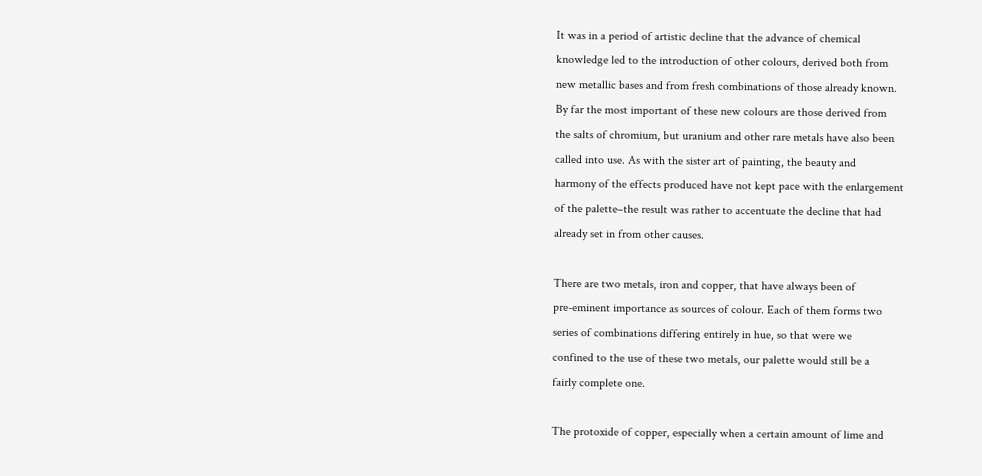It was in a period of artistic decline that the advance of chemical
knowledge led to the introduction of other colours, derived both from
new metallic bases and from fresh combinations of those already known.
By far the most important of these new colours are those derived from
the salts of chromium, but uranium and other rare metals have also been
called into use. As with the sister art of painting, the beauty and
harmony of the effects produced have not kept pace with the enlargement
of the palette–the result was rather to accentuate the decline that had
already set in from other causes.

There are two metals, iron and copper, that have always been of
pre-eminent importance as sources of colour. Each of them forms two
series of combinations differing entirely in hue, so that were we
confined to the use of these two metals, our palette would still be a
fairly complete one.

The protoxide of copper, especially when a certain amount of lime and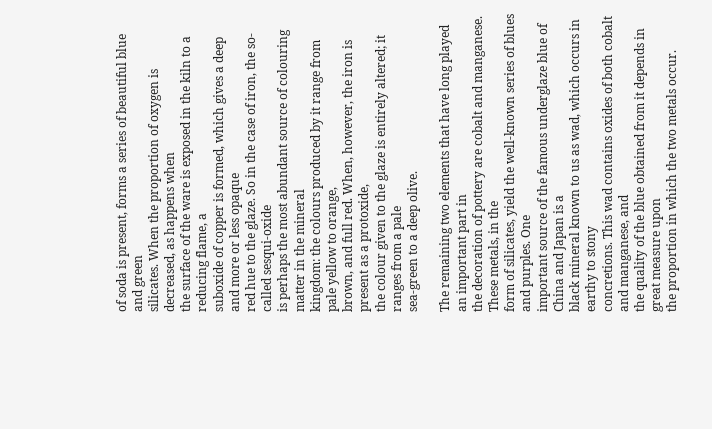of soda is present, forms a series of beautiful blue and green
silicates. When the proportion of oxygen is decreased, as happens when
the surface of the ware is exposed in the kiln to a reducing flame, a
suboxide of copper is formed, which gives a deep and more or less opaque
red hue to the glaze. So in the case of iron, the so-called sesqui-oxide
is perhaps the most abundant source of colouring matter in the mineral
kingdom: the colours produced by it range from pale yellow to orange,
brown, and full red. When, however, the iron is present as a protoxide,
the colour given to the glaze is entirely altered; it ranges from a pale
sea-green to a deep olive.

The remaining two elements that have long played an important part in
the decoration of pottery are cobalt and manganese. These metals, in the
form of silicates, yield the well-known series of blues and purples. One
important source of the famous underglaze blue of China and Japan is a
black mineral known to us as wad, which occurs in earthy to stony
concretions. This wad contains oxides of both cobalt and manganese, and
the quality of the blue obtained from it depends in great measure upon
the proportion in which the two metals occur.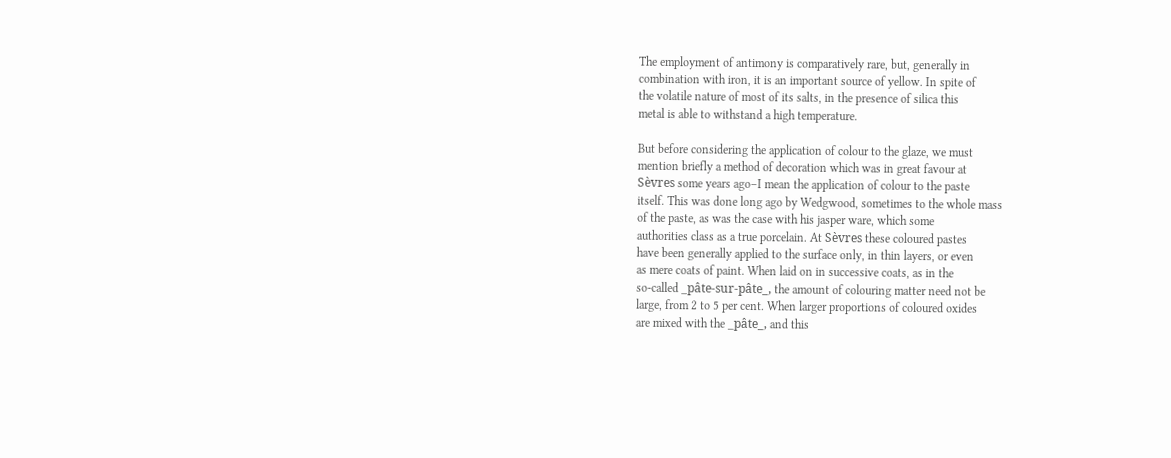The employment of antimony is comparatively rare, but, generally in
combination with iron, it is an important source of yellow. In spite of
the volatile nature of most of its salts, in the presence of silica this
metal is able to withstand a high temperature.

But before considering the application of colour to the glaze, we must
mention briefly a method of decoration which was in great favour at
Sèvres some years ago–I mean the application of colour to the paste
itself. This was done long ago by Wedgwood, sometimes to the whole mass
of the paste, as was the case with his jasper ware, which some
authorities class as a true porcelain. At Sèvres these coloured pastes
have been generally applied to the surface only, in thin layers, or even
as mere coats of paint. When laid on in successive coats, as in the
so-called _pâte-sur-pâte_, the amount of colouring matter need not be
large, from 2 to 5 per cent. When larger proportions of coloured oxides
are mixed with the _pâte_, and this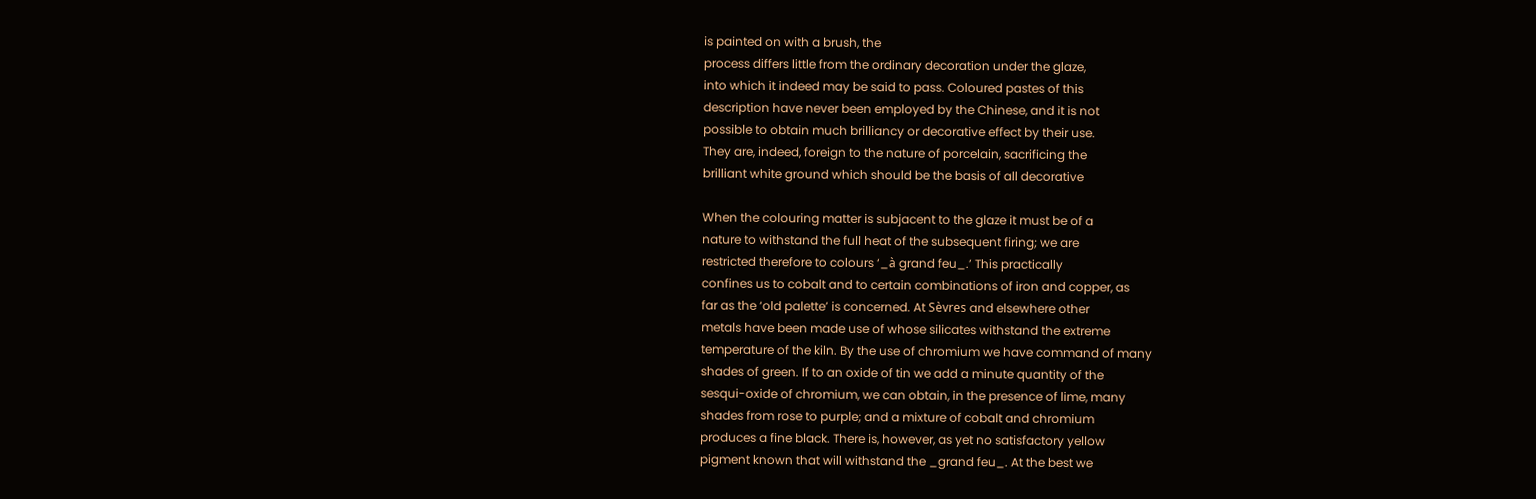is painted on with a brush, the
process differs little from the ordinary decoration under the glaze,
into which it indeed may be said to pass. Coloured pastes of this
description have never been employed by the Chinese, and it is not
possible to obtain much brilliancy or decorative effect by their use.
They are, indeed, foreign to the nature of porcelain, sacrificing the
brilliant white ground which should be the basis of all decorative

When the colouring matter is subjacent to the glaze it must be of a
nature to withstand the full heat of the subsequent firing; we are
restricted therefore to colours ‘_à grand feu_.’ This practically
confines us to cobalt and to certain combinations of iron and copper, as
far as the ‘old palette’ is concerned. At Sèvres and elsewhere other
metals have been made use of whose silicates withstand the extreme
temperature of the kiln. By the use of chromium we have command of many
shades of green. If to an oxide of tin we add a minute quantity of the
sesqui-oxide of chromium, we can obtain, in the presence of lime, many
shades from rose to purple; and a mixture of cobalt and chromium
produces a fine black. There is, however, as yet no satisfactory yellow
pigment known that will withstand the _grand feu_. At the best we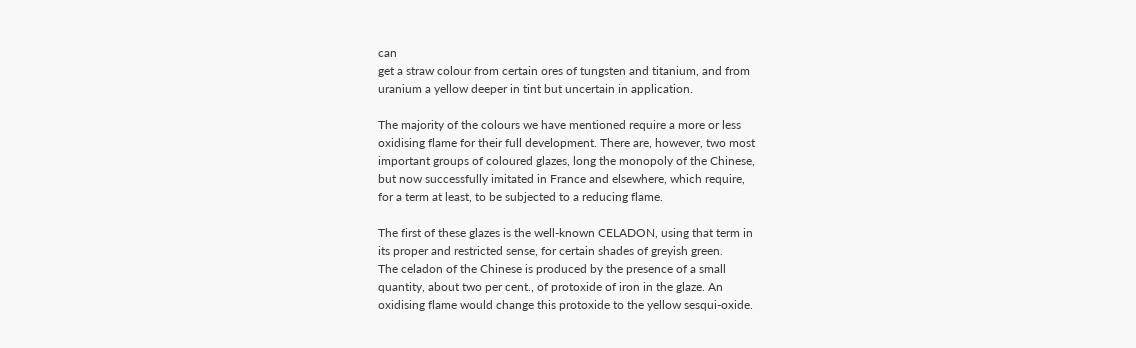can
get a straw colour from certain ores of tungsten and titanium, and from
uranium a yellow deeper in tint but uncertain in application.

The majority of the colours we have mentioned require a more or less
oxidising flame for their full development. There are, however, two most
important groups of coloured glazes, long the monopoly of the Chinese,
but now successfully imitated in France and elsewhere, which require,
for a term at least, to be subjected to a reducing flame.

The first of these glazes is the well-known CELADON, using that term in
its proper and restricted sense, for certain shades of greyish green.
The celadon of the Chinese is produced by the presence of a small
quantity, about two per cent., of protoxide of iron in the glaze. An
oxidising flame would change this protoxide to the yellow sesqui-oxide.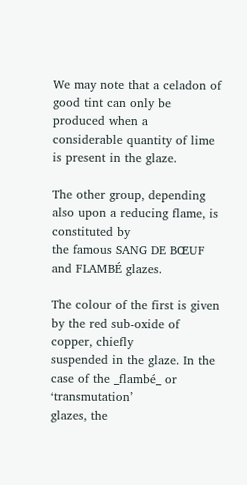We may note that a celadon of good tint can only be produced when a
considerable quantity of lime is present in the glaze.

The other group, depending also upon a reducing flame, is constituted by
the famous SANG DE BŒUF and FLAMBÉ glazes.

The colour of the first is given by the red sub-oxide of copper, chiefly
suspended in the glaze. In the case of the _flambé_ or ‘transmutation’
glazes, the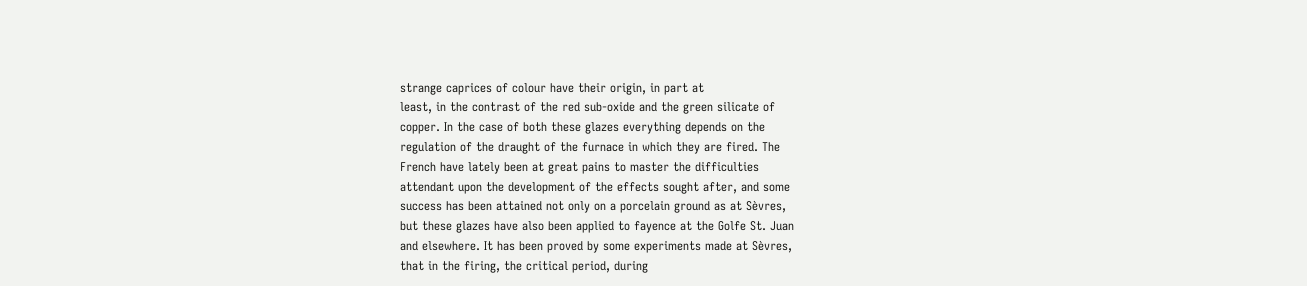strange caprices of colour have their origin, in part at
least, in the contrast of the red sub-oxide and the green silicate of
copper. In the case of both these glazes everything depends on the
regulation of the draught of the furnace in which they are fired. The
French have lately been at great pains to master the difficulties
attendant upon the development of the effects sought after, and some
success has been attained not only on a porcelain ground as at Sèvres,
but these glazes have also been applied to fayence at the Golfe St. Juan
and elsewhere. It has been proved by some experiments made at Sèvres,
that in the firing, the critical period, during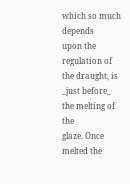which so much depends
upon the regulation of the draught, is _just before_ the melting of the
glaze. Once melted the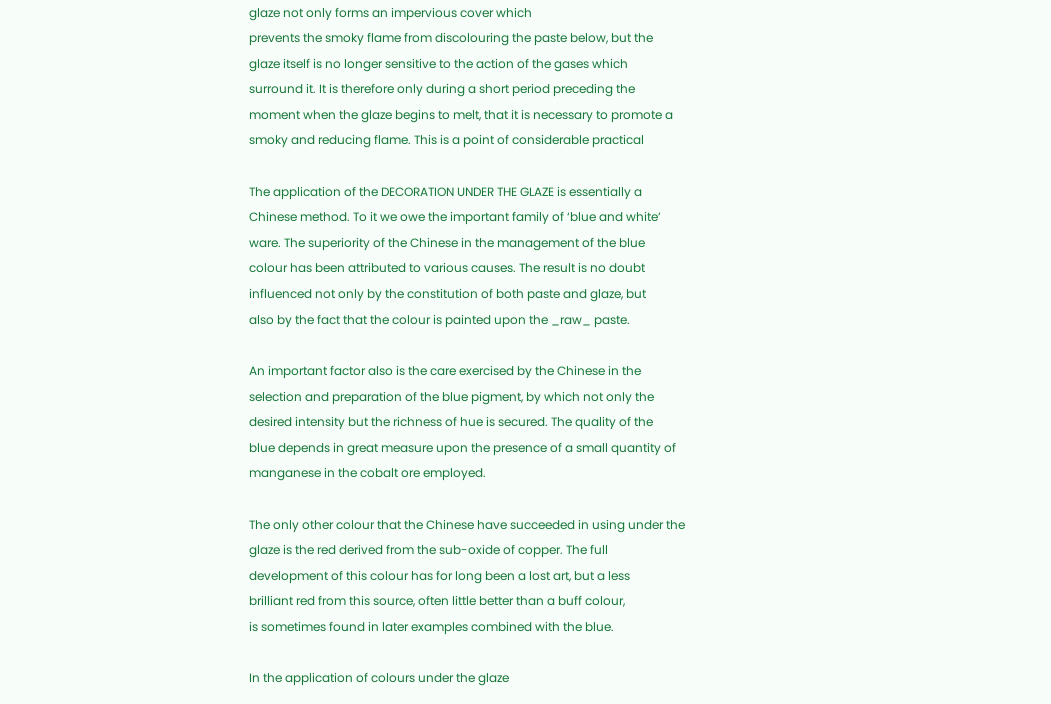glaze not only forms an impervious cover which
prevents the smoky flame from discolouring the paste below, but the
glaze itself is no longer sensitive to the action of the gases which
surround it. It is therefore only during a short period preceding the
moment when the glaze begins to melt, that it is necessary to promote a
smoky and reducing flame. This is a point of considerable practical

The application of the DECORATION UNDER THE GLAZE is essentially a
Chinese method. To it we owe the important family of ‘blue and white’
ware. The superiority of the Chinese in the management of the blue
colour has been attributed to various causes. The result is no doubt
influenced not only by the constitution of both paste and glaze, but
also by the fact that the colour is painted upon the _raw_ paste.

An important factor also is the care exercised by the Chinese in the
selection and preparation of the blue pigment, by which not only the
desired intensity but the richness of hue is secured. The quality of the
blue depends in great measure upon the presence of a small quantity of
manganese in the cobalt ore employed.

The only other colour that the Chinese have succeeded in using under the
glaze is the red derived from the sub-oxide of copper. The full
development of this colour has for long been a lost art, but a less
brilliant red from this source, often little better than a buff colour,
is sometimes found in later examples combined with the blue.

In the application of colours under the glaze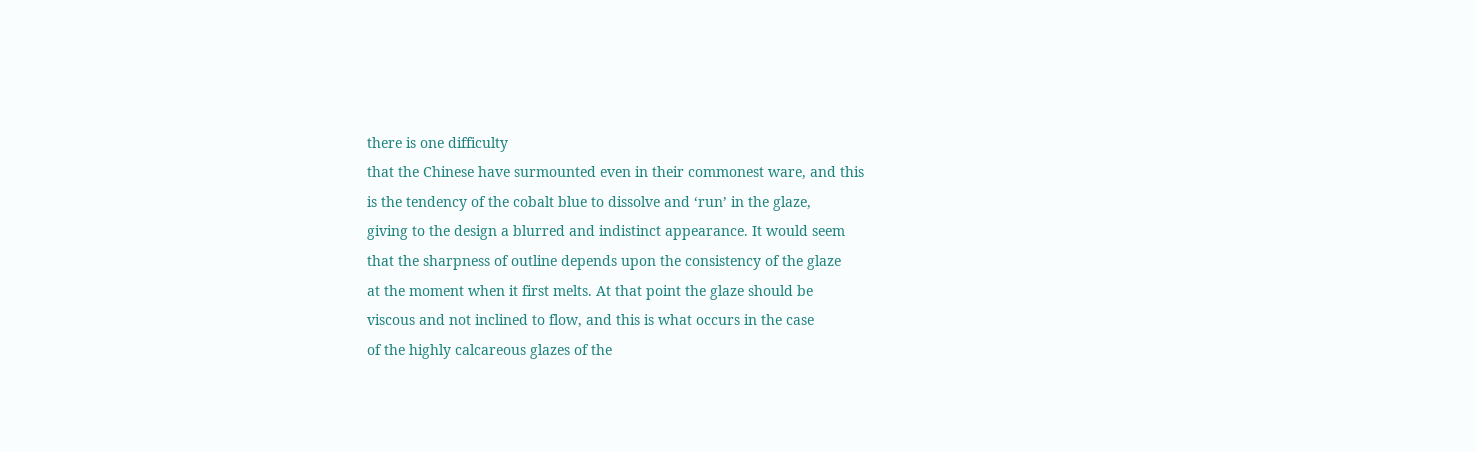there is one difficulty
that the Chinese have surmounted even in their commonest ware, and this
is the tendency of the cobalt blue to dissolve and ‘run’ in the glaze,
giving to the design a blurred and indistinct appearance. It would seem
that the sharpness of outline depends upon the consistency of the glaze
at the moment when it first melts. At that point the glaze should be
viscous and not inclined to flow, and this is what occurs in the case
of the highly calcareous glazes of the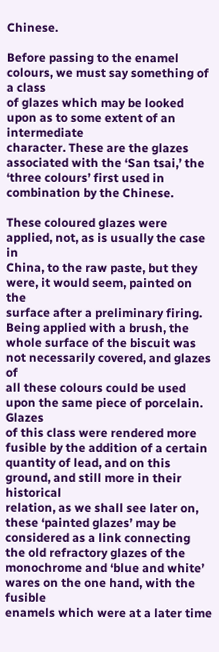Chinese.

Before passing to the enamel colours, we must say something of a class
of glazes which may be looked upon as to some extent of an intermediate
character. These are the glazes associated with the ‘San tsai,’ the
‘three colours’ first used in combination by the Chinese.

These coloured glazes were applied, not, as is usually the case in
China, to the raw paste, but they were, it would seem, painted on the
surface after a preliminary firing. Being applied with a brush, the
whole surface of the biscuit was not necessarily covered, and glazes of
all these colours could be used upon the same piece of porcelain. Glazes
of this class were rendered more fusible by the addition of a certain
quantity of lead, and on this ground, and still more in their historical
relation, as we shall see later on, these ‘painted glazes’ may be
considered as a link connecting the old refractory glazes of the
monochrome and ‘blue and white’ wares on the one hand, with the fusible
enamels which were at a later time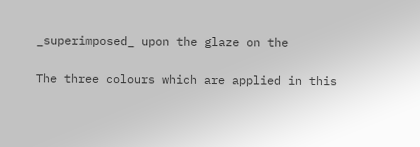_superimposed_ upon the glaze on the

The three colours which are applied in this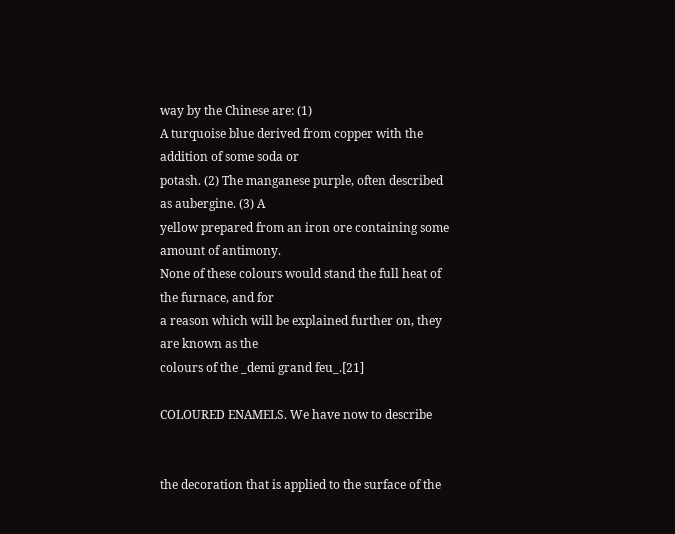way by the Chinese are: (1)
A turquoise blue derived from copper with the addition of some soda or
potash. (2) The manganese purple, often described as aubergine. (3) A
yellow prepared from an iron ore containing some amount of antimony.
None of these colours would stand the full heat of the furnace, and for
a reason which will be explained further on, they are known as the
colours of the _demi grand feu_.[21]

COLOURED ENAMELS. We have now to describe


the decoration that is applied to the surface of the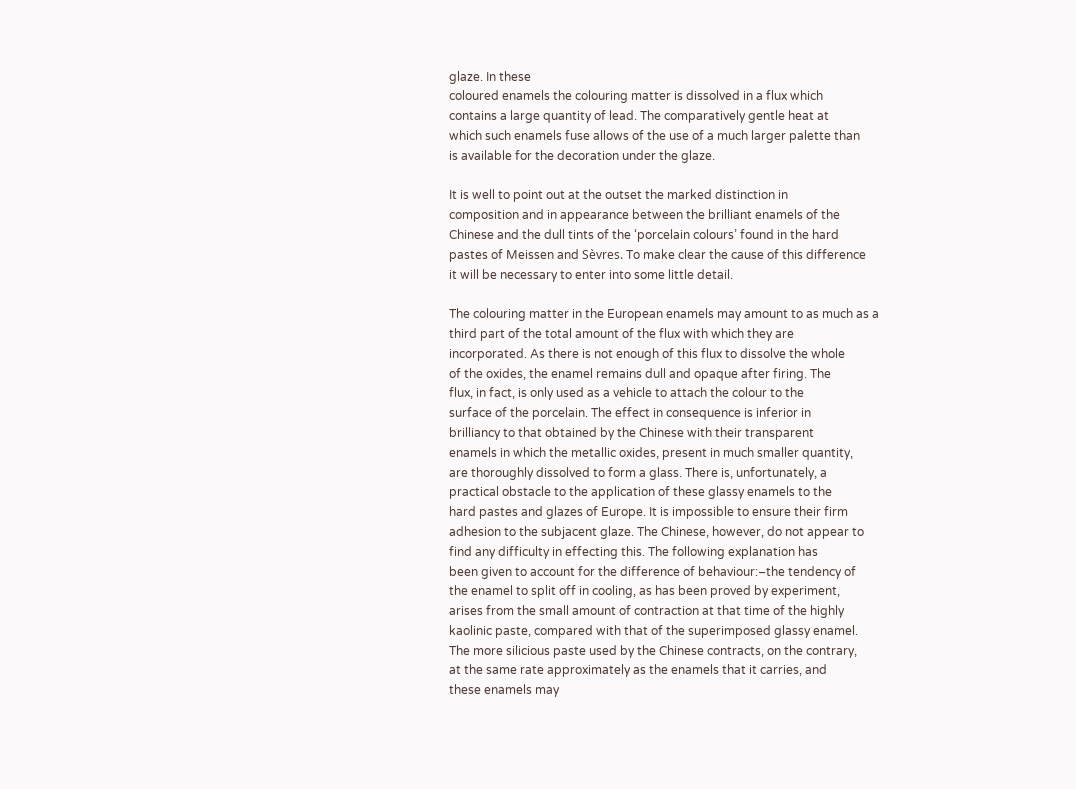glaze. In these
coloured enamels the colouring matter is dissolved in a flux which
contains a large quantity of lead. The comparatively gentle heat at
which such enamels fuse allows of the use of a much larger palette than
is available for the decoration under the glaze.

It is well to point out at the outset the marked distinction in
composition and in appearance between the brilliant enamels of the
Chinese and the dull tints of the ‘porcelain colours’ found in the hard
pastes of Meissen and Sèvres. To make clear the cause of this difference
it will be necessary to enter into some little detail.

The colouring matter in the European enamels may amount to as much as a
third part of the total amount of the flux with which they are
incorporated. As there is not enough of this flux to dissolve the whole
of the oxides, the enamel remains dull and opaque after firing. The
flux, in fact, is only used as a vehicle to attach the colour to the
surface of the porcelain. The effect in consequence is inferior in
brilliancy to that obtained by the Chinese with their transparent
enamels in which the metallic oxides, present in much smaller quantity,
are thoroughly dissolved to form a glass. There is, unfortunately, a
practical obstacle to the application of these glassy enamels to the
hard pastes and glazes of Europe. It is impossible to ensure their firm
adhesion to the subjacent glaze. The Chinese, however, do not appear to
find any difficulty in effecting this. The following explanation has
been given to account for the difference of behaviour:–the tendency of
the enamel to split off in cooling, as has been proved by experiment,
arises from the small amount of contraction at that time of the highly
kaolinic paste, compared with that of the superimposed glassy enamel.
The more silicious paste used by the Chinese contracts, on the contrary,
at the same rate approximately as the enamels that it carries, and
these enamels may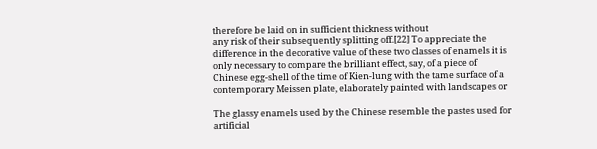therefore be laid on in sufficient thickness without
any risk of their subsequently splitting off.[22] To appreciate the
difference in the decorative value of these two classes of enamels it is
only necessary to compare the brilliant effect, say, of a piece of
Chinese egg-shell of the time of Kien-lung with the tame surface of a
contemporary Meissen plate, elaborately painted with landscapes or

The glassy enamels used by the Chinese resemble the pastes used for
artificial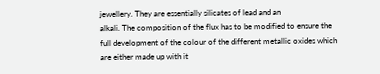jewellery. They are essentially silicates of lead and an
alkali. The composition of the flux has to be modified to ensure the
full development of the colour of the different metallic oxides which
are either made up with it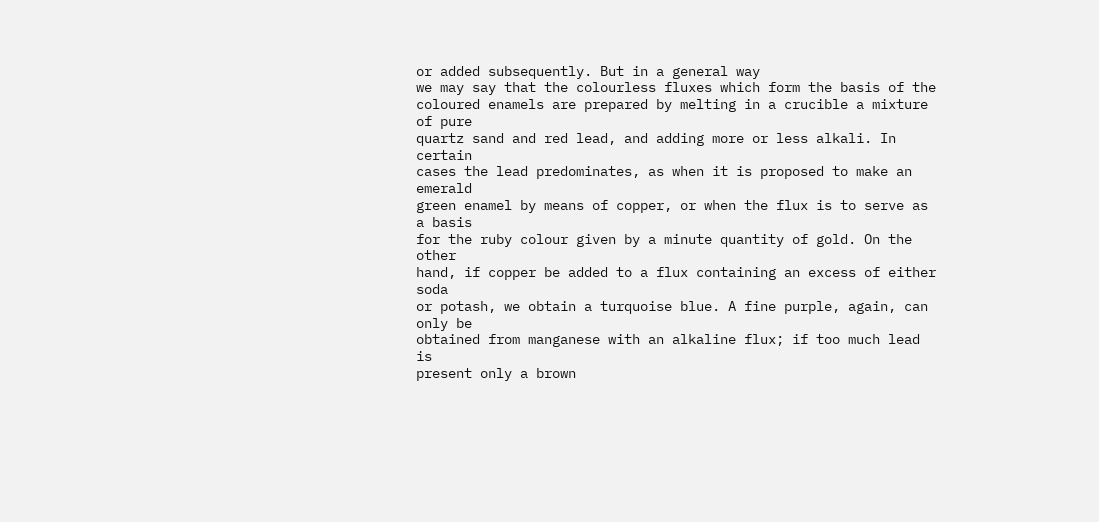or added subsequently. But in a general way
we may say that the colourless fluxes which form the basis of the
coloured enamels are prepared by melting in a crucible a mixture of pure
quartz sand and red lead, and adding more or less alkali. In certain
cases the lead predominates, as when it is proposed to make an emerald
green enamel by means of copper, or when the flux is to serve as a basis
for the ruby colour given by a minute quantity of gold. On the other
hand, if copper be added to a flux containing an excess of either soda
or potash, we obtain a turquoise blue. A fine purple, again, can only be
obtained from manganese with an alkaline flux; if too much lead is
present only a brown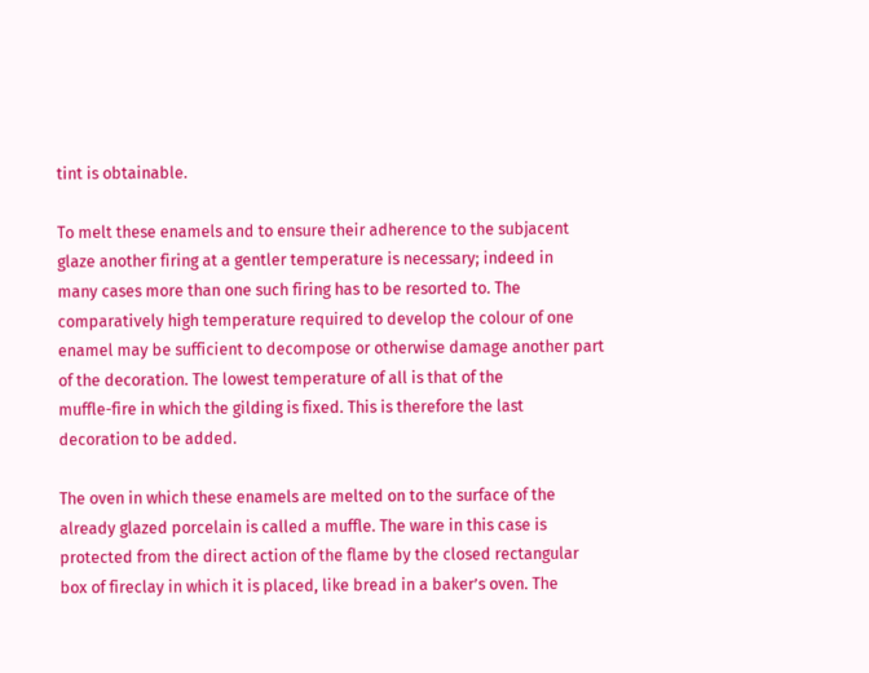tint is obtainable.

To melt these enamels and to ensure their adherence to the subjacent
glaze another firing at a gentler temperature is necessary; indeed in
many cases more than one such firing has to be resorted to. The
comparatively high temperature required to develop the colour of one
enamel may be sufficient to decompose or otherwise damage another part
of the decoration. The lowest temperature of all is that of the
muffle-fire in which the gilding is fixed. This is therefore the last
decoration to be added.

The oven in which these enamels are melted on to the surface of the
already glazed porcelain is called a muffle. The ware in this case is
protected from the direct action of the flame by the closed rectangular
box of fireclay in which it is placed, like bread in a baker’s oven. The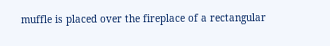muffle is placed over the fireplace of a rectangular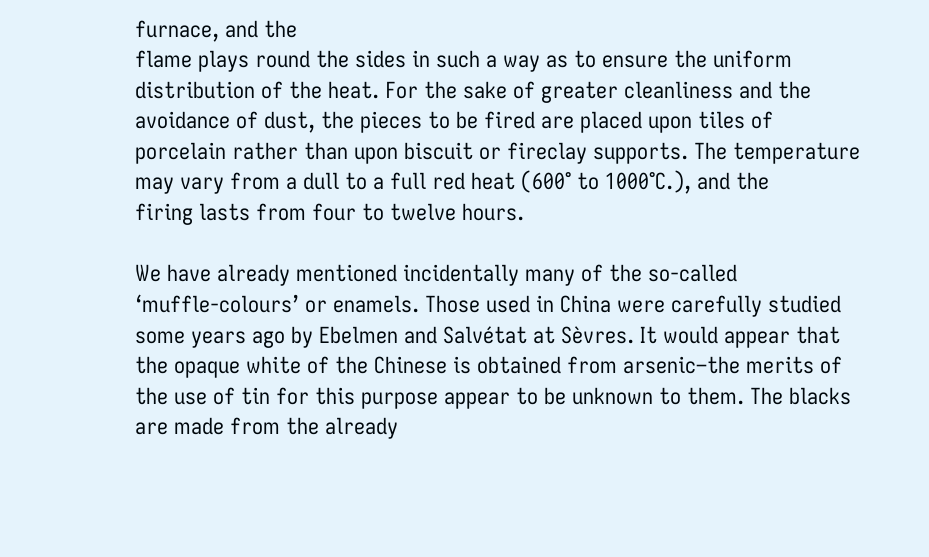furnace, and the
flame plays round the sides in such a way as to ensure the uniform
distribution of the heat. For the sake of greater cleanliness and the
avoidance of dust, the pieces to be fired are placed upon tiles of
porcelain rather than upon biscuit or fireclay supports. The temperature
may vary from a dull to a full red heat (600° to 1000°C.), and the
firing lasts from four to twelve hours.

We have already mentioned incidentally many of the so-called
‘muffle-colours’ or enamels. Those used in China were carefully studied
some years ago by Ebelmen and Salvétat at Sèvres. It would appear that
the opaque white of the Chinese is obtained from arsenic–the merits of
the use of tin for this purpose appear to be unknown to them. The blacks
are made from the already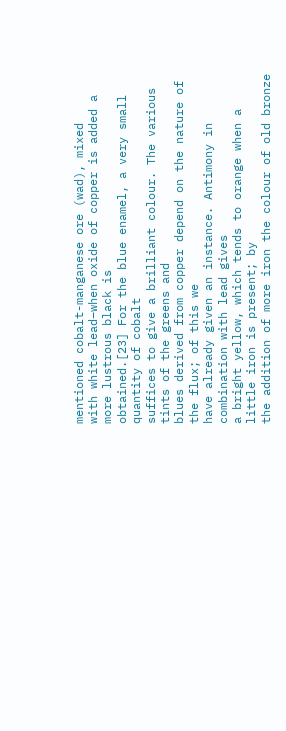mentioned cobalt-manganese ore (wad), mixed
with white lead–when oxide of copper is added a more lustrous black is
obtained.[23] For the blue enamel, a very small quantity of cobalt
suffices to give a brilliant colour. The various tints of the greens and
blues derived from copper depend on the nature of the flux; of this we
have already given an instance. Antimony in combination with lead gives
a bright yellow, which tends to orange when a little iron is present; by
the addition of more iron the colour of old bronze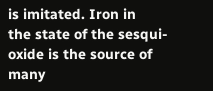is imitated. Iron in
the state of the sesqui-oxide is the source of many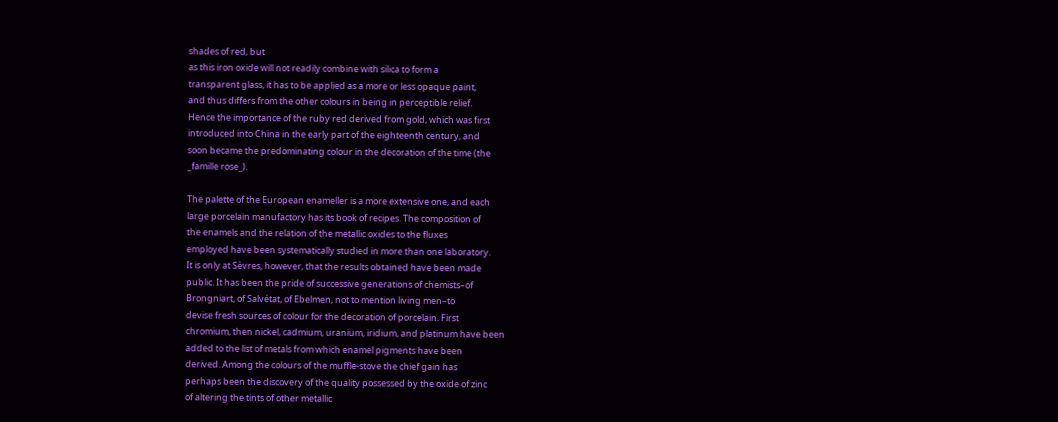shades of red, but
as this iron oxide will not readily combine with silica to form a
transparent glass, it has to be applied as a more or less opaque paint,
and thus differs from the other colours in being in perceptible relief.
Hence the importance of the ruby red derived from gold, which was first
introduced into China in the early part of the eighteenth century, and
soon became the predominating colour in the decoration of the time (the
_famille rose_).

The palette of the European enameller is a more extensive one, and each
large porcelain manufactory has its book of recipes. The composition of
the enamels and the relation of the metallic oxides to the fluxes
employed have been systematically studied in more than one laboratory.
It is only at Sèvres, however, that the results obtained have been made
public. It has been the pride of successive generations of chemists–of
Brongniart, of Salvétat, of Ebelmen, not to mention living men–to
devise fresh sources of colour for the decoration of porcelain. First
chromium, then nickel, cadmium, uranium, iridium, and platinum have been
added to the list of metals from which enamel pigments have been
derived. Among the colours of the muffle-stove the chief gain has
perhaps been the discovery of the quality possessed by the oxide of zinc
of altering the tints of other metallic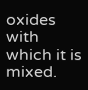oxides with which it is mixed.